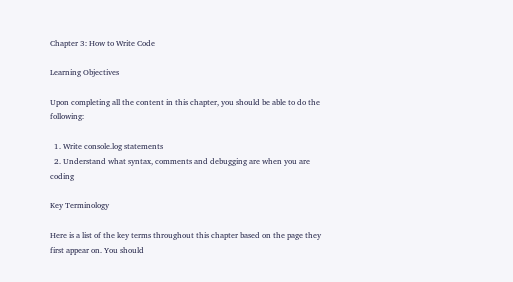Chapter 3: How to Write Code

Learning Objectives

Upon completing all the content in this chapter, you should be able to do the following:

  1. Write console.log statements
  2. Understand what syntax, comments and debugging are when you are coding

Key Terminology

Here is a list of the key terms throughout this chapter based on the page they first appear on. You should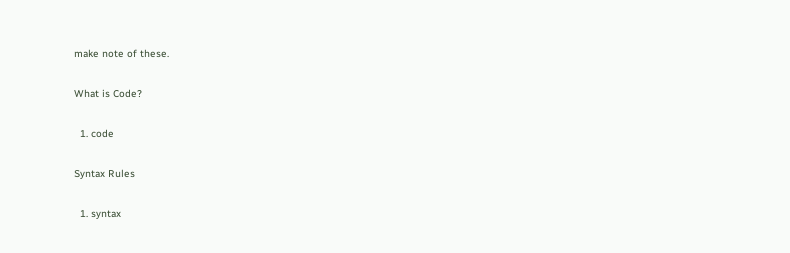make note of these.

What is Code?

  1. code

Syntax Rules

  1. syntax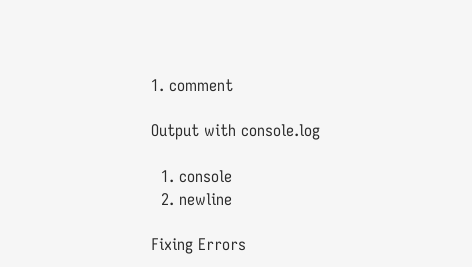1. comment

Output with console.log

  1. console
  2. newline

Fixing Errors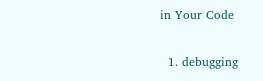in Your Code

  1. debugging